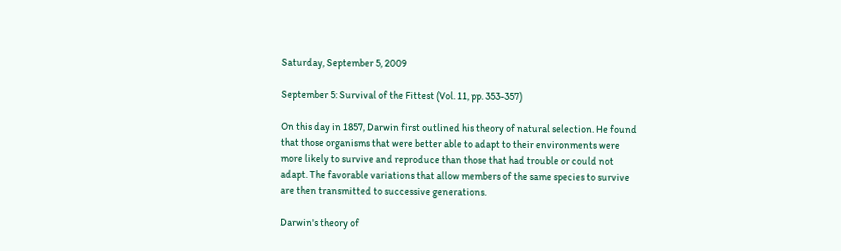Saturday, September 5, 2009

September 5: Survival of the Fittest (Vol. 11, pp. 353-357)

On this day in 1857, Darwin first outlined his theory of natural selection. He found that those organisms that were better able to adapt to their environments were more likely to survive and reproduce than those that had trouble or could not adapt. The favorable variations that allow members of the same species to survive are then transmitted to successive generations.

Darwin's theory of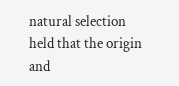natural selection held that the origin and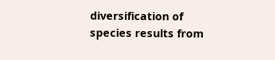diversification of species results from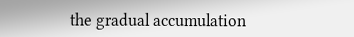the gradual accumulation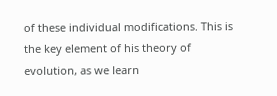of these individual modifications. This is the key element of his theory of evolution, as we learn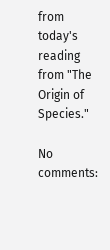from today's reading from "The Origin of Species."

No comments: